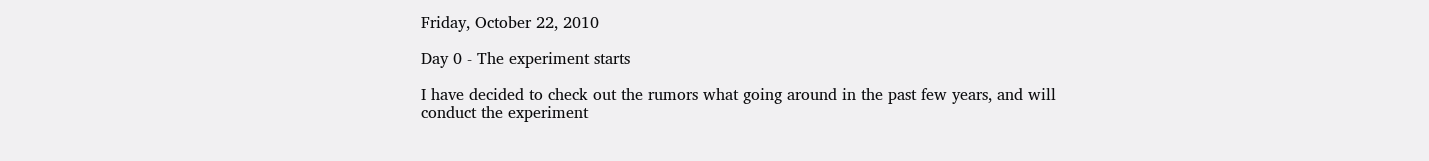Friday, October 22, 2010

Day 0 - The experiment starts

I have decided to check out the rumors what going around in the past few years, and will conduct the experiment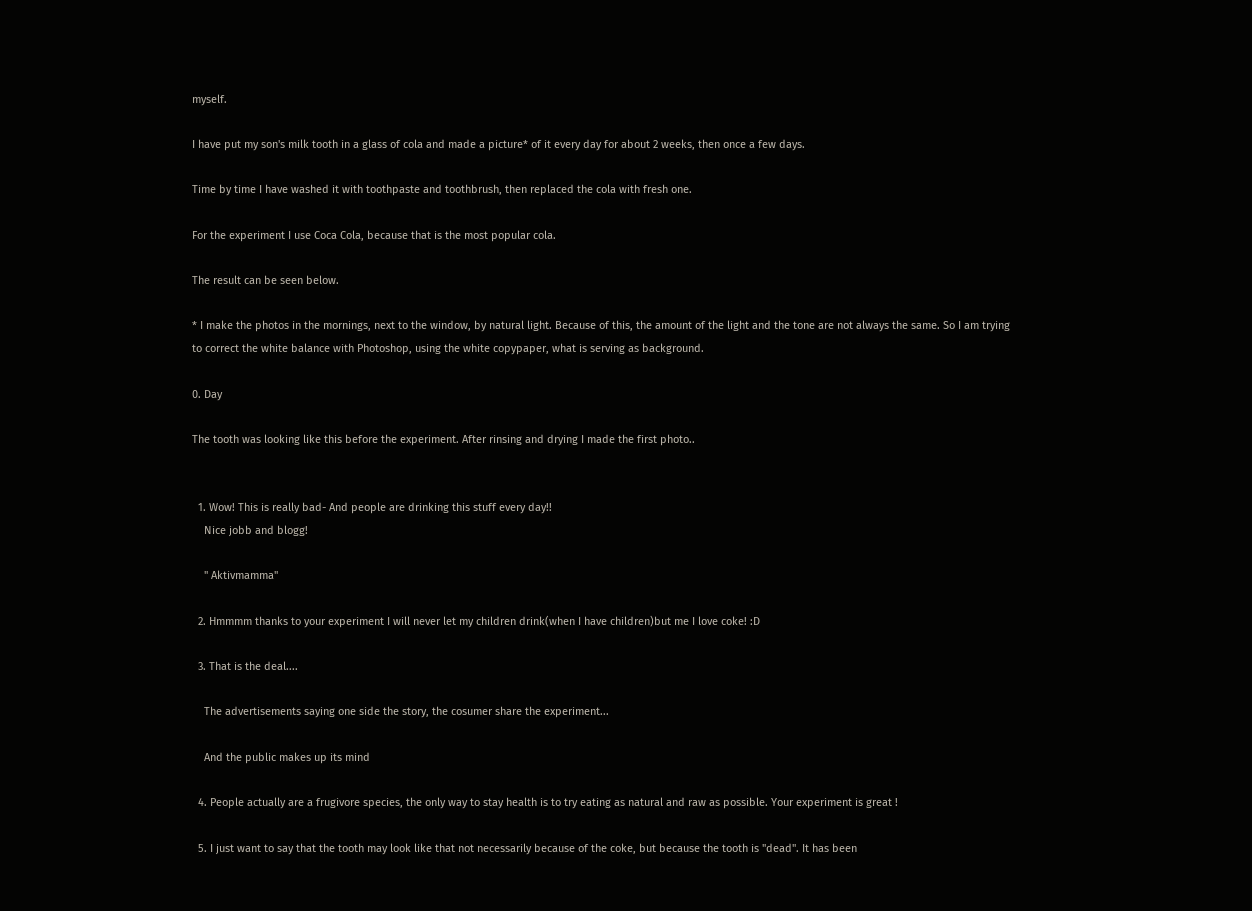myself.

I have put my son's milk tooth in a glass of cola and made a picture* of it every day for about 2 weeks, then once a few days.

Time by time I have washed it with toothpaste and toothbrush, then replaced the cola with fresh one.

For the experiment I use Coca Cola, because that is the most popular cola.

The result can be seen below.

* I make the photos in the mornings, next to the window, by natural light. Because of this, the amount of the light and the tone are not always the same. So I am trying to correct the white balance with Photoshop, using the white copypaper, what is serving as background.

0. Day

The tooth was looking like this before the experiment. After rinsing and drying I made the first photo..


  1. Wow! This is really bad- And people are drinking this stuff every day!!
    Nice jobb and blogg!

    " Aktivmamma"

  2. Hmmmm thanks to your experiment I will never let my children drink(when I have children)but me I love coke! :D

  3. That is the deal....

    The advertisements saying one side the story, the cosumer share the experiment...

    And the public makes up its mind

  4. People actually are a frugivore species, the only way to stay health is to try eating as natural and raw as possible. Your experiment is great !

  5. I just want to say that the tooth may look like that not necessarily because of the coke, but because the tooth is "dead". It has been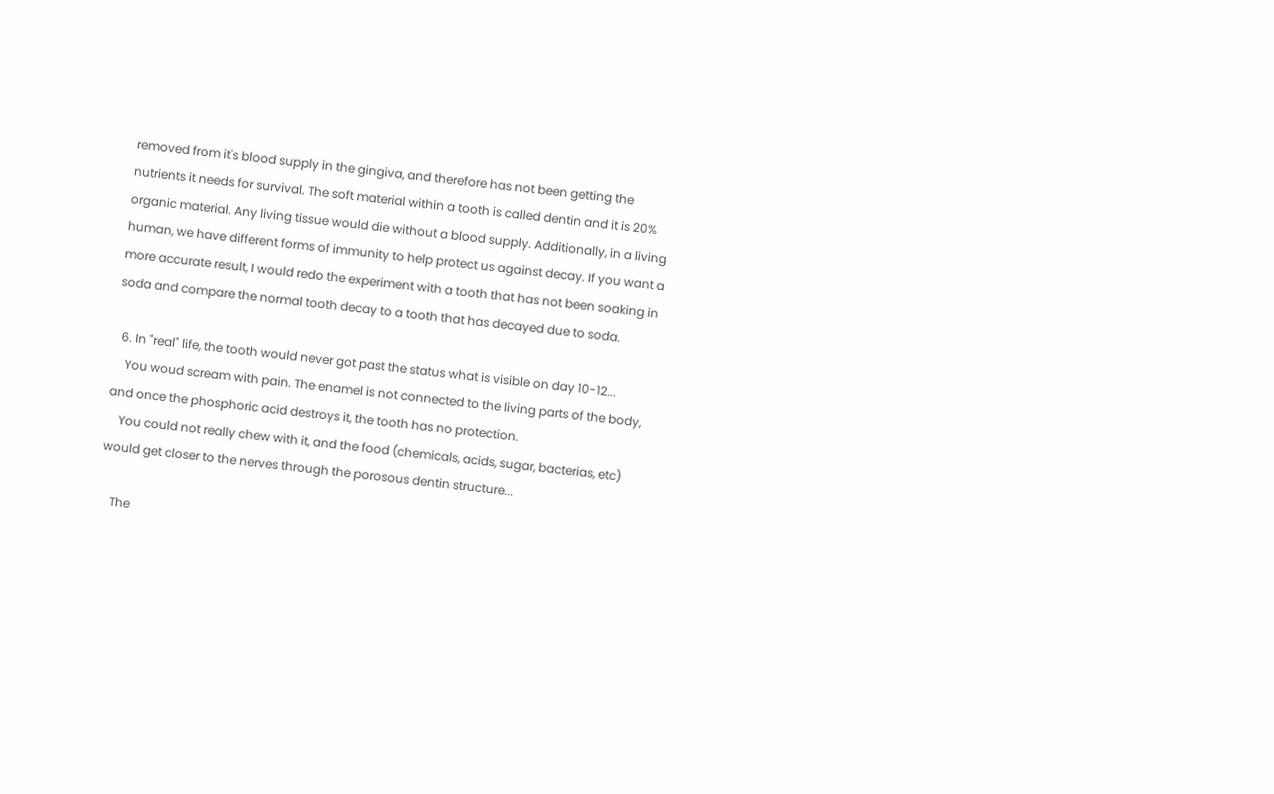removed from it's blood supply in the gingiva, and therefore has not been getting the nutrients it needs for survival. The soft material within a tooth is called dentin and it is 20% organic material. Any living tissue would die without a blood supply. Additionally, in a living human, we have different forms of immunity to help protect us against decay. If you want a more accurate result, I would redo the experiment with a tooth that has not been soaking in soda and compare the normal tooth decay to a tooth that has decayed due to soda.

  6. In "real" life, the tooth would never got past the status what is visible on day 10-12...
    You woud scream with pain. The enamel is not connected to the living parts of the body, and once the phosphoric acid destroys it, the tooth has no protection.
    You could not really chew with it, and the food (chemicals, acids, sugar, bacterias, etc) would get closer to the nerves through the porosous dentin structure...

    The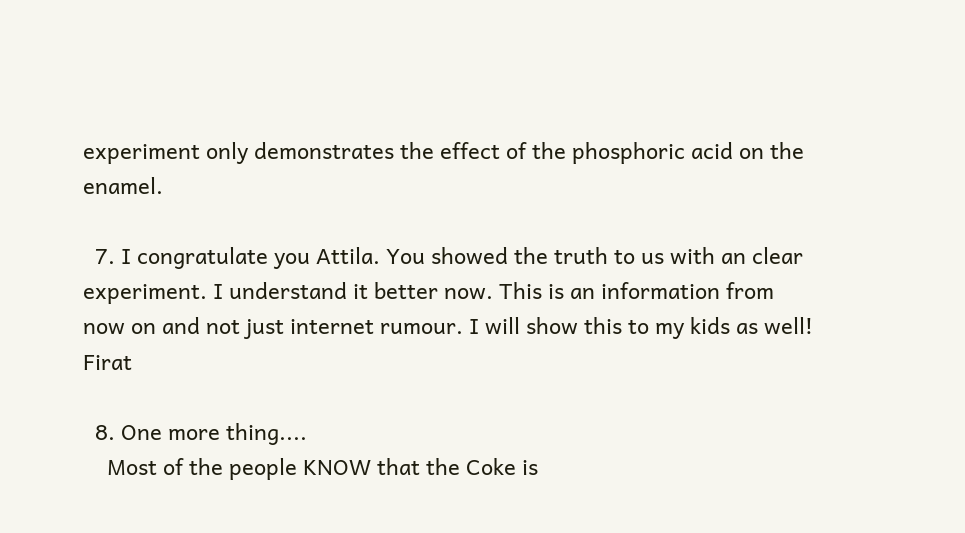experiment only demonstrates the effect of the phosphoric acid on the enamel.

  7. I congratulate you Attila. You showed the truth to us with an clear experiment. I understand it better now. This is an information from now on and not just internet rumour. I will show this to my kids as well! Firat

  8. One more thing....
    Most of the people KNOW that the Coke is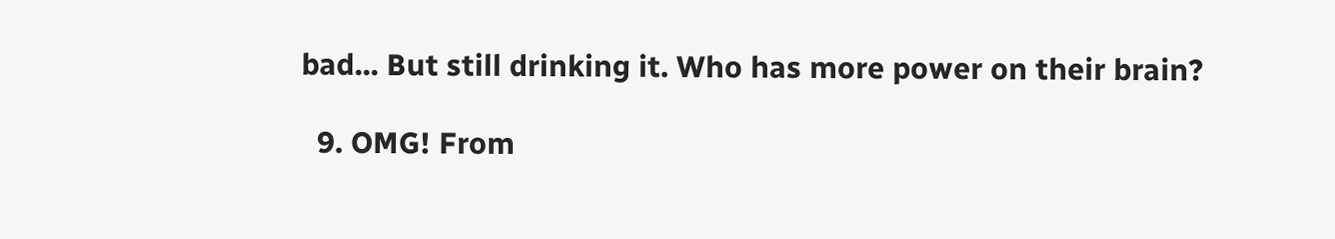bad... But still drinking it. Who has more power on their brain?

  9. OMG! From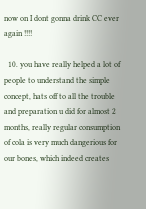now on I dont gonna drink CC ever again !!!!

  10. you have really helped a lot of people to understand the simple concept, hats off to all the trouble and preparation u did for almost 2 months, really regular consumption of cola is very much dangerious for our bones, which indeed creates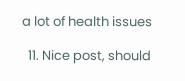a lot of health issues

  11. Nice post, should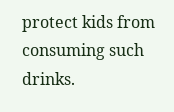protect kids from consuming such drinks.